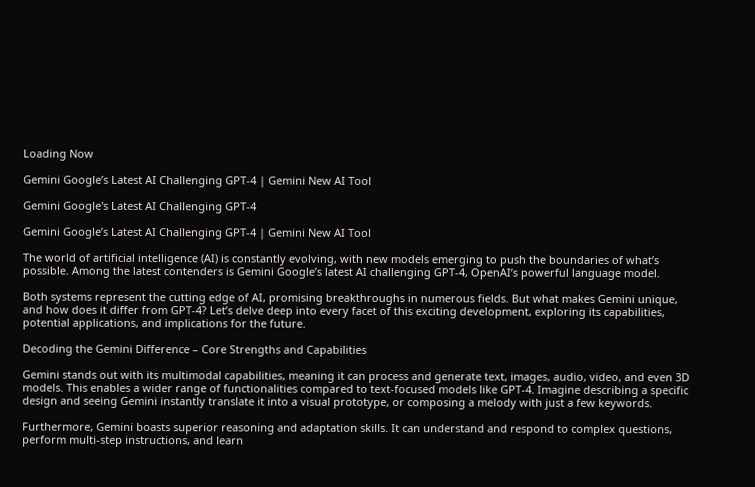Loading Now

Gemini Google’s Latest AI Challenging GPT-4 | Gemini New AI Tool

Gemini Google's Latest AI Challenging GPT-4

Gemini Google’s Latest AI Challenging GPT-4 | Gemini New AI Tool

The world of artificial intelligence (AI) is constantly evolving, with new models emerging to push the boundaries of what’s possible. Among the latest contenders is Gemini Google’s latest AI challenging GPT-4, OpenAI’s powerful language model.

Both systems represent the cutting edge of AI, promising breakthroughs in numerous fields. But what makes Gemini unique, and how does it differ from GPT-4? Let’s delve deep into every facet of this exciting development, exploring its capabilities, potential applications, and implications for the future.

Decoding the Gemini Difference – Core Strengths and Capabilities

Gemini stands out with its multimodal capabilities, meaning it can process and generate text, images, audio, video, and even 3D models. This enables a wider range of functionalities compared to text-focused models like GPT-4. Imagine describing a specific design and seeing Gemini instantly translate it into a visual prototype, or composing a melody with just a few keywords.

Furthermore, Gemini boasts superior reasoning and adaptation skills. It can understand and respond to complex questions, perform multi-step instructions, and learn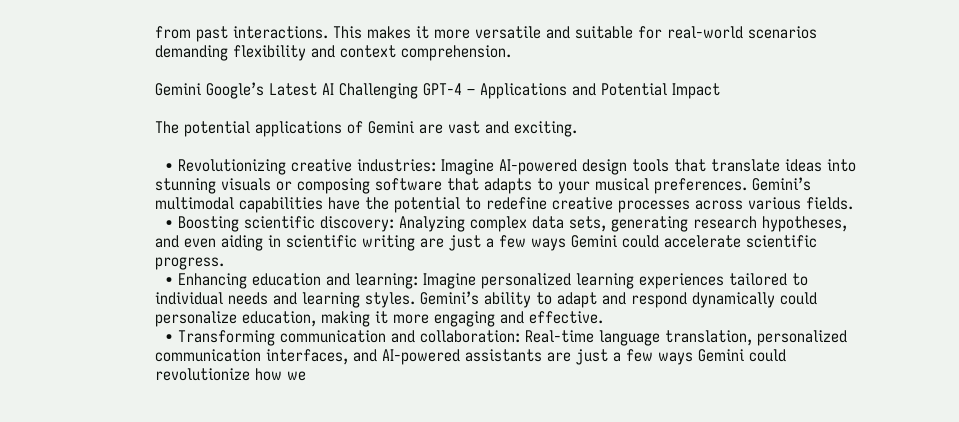from past interactions. This makes it more versatile and suitable for real-world scenarios demanding flexibility and context comprehension.

Gemini Google’s Latest AI Challenging GPT-4 – Applications and Potential Impact

The potential applications of Gemini are vast and exciting.

  • Revolutionizing creative industries: Imagine AI-powered design tools that translate ideas into stunning visuals or composing software that adapts to your musical preferences. Gemini’s multimodal capabilities have the potential to redefine creative processes across various fields.
  • Boosting scientific discovery: Analyzing complex data sets, generating research hypotheses, and even aiding in scientific writing are just a few ways Gemini could accelerate scientific progress.
  • Enhancing education and learning: Imagine personalized learning experiences tailored to individual needs and learning styles. Gemini’s ability to adapt and respond dynamically could personalize education, making it more engaging and effective.
  • Transforming communication and collaboration: Real-time language translation, personalized communication interfaces, and AI-powered assistants are just a few ways Gemini could revolutionize how we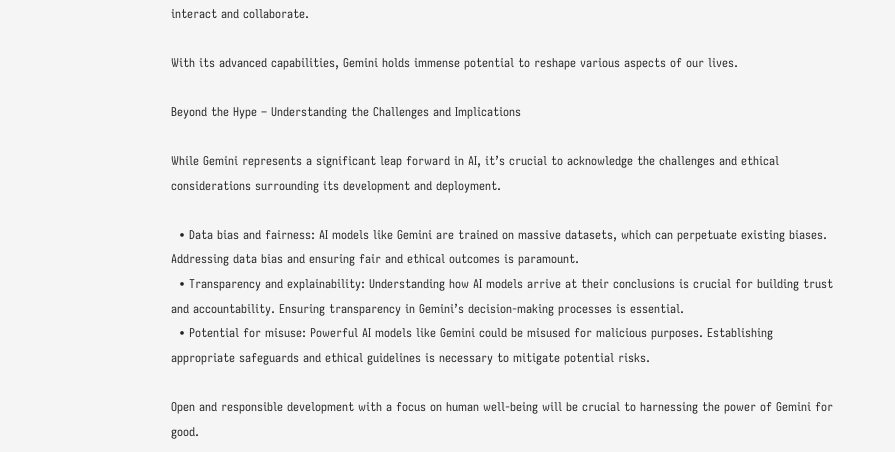interact and collaborate.

With its advanced capabilities, Gemini holds immense potential to reshape various aspects of our lives.

Beyond the Hype – Understanding the Challenges and Implications

While Gemini represents a significant leap forward in AI, it’s crucial to acknowledge the challenges and ethical considerations surrounding its development and deployment.

  • Data bias and fairness: AI models like Gemini are trained on massive datasets, which can perpetuate existing biases. Addressing data bias and ensuring fair and ethical outcomes is paramount.
  • Transparency and explainability: Understanding how AI models arrive at their conclusions is crucial for building trust and accountability. Ensuring transparency in Gemini’s decision-making processes is essential.
  • Potential for misuse: Powerful AI models like Gemini could be misused for malicious purposes. Establishing appropriate safeguards and ethical guidelines is necessary to mitigate potential risks.

Open and responsible development with a focus on human well-being will be crucial to harnessing the power of Gemini for good.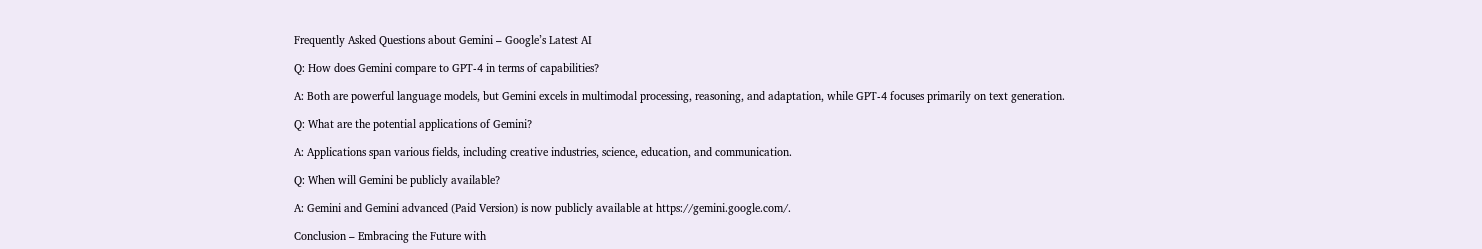Frequently Asked Questions about Gemini – Google’s Latest AI

Q: How does Gemini compare to GPT-4 in terms of capabilities?

A: Both are powerful language models, but Gemini excels in multimodal processing, reasoning, and adaptation, while GPT-4 focuses primarily on text generation.

Q: What are the potential applications of Gemini?

A: Applications span various fields, including creative industries, science, education, and communication.

Q: When will Gemini be publicly available?

A: Gemini and Gemini advanced (Paid Version) is now publicly available at https://gemini.google.com/.

Conclusion – Embracing the Future with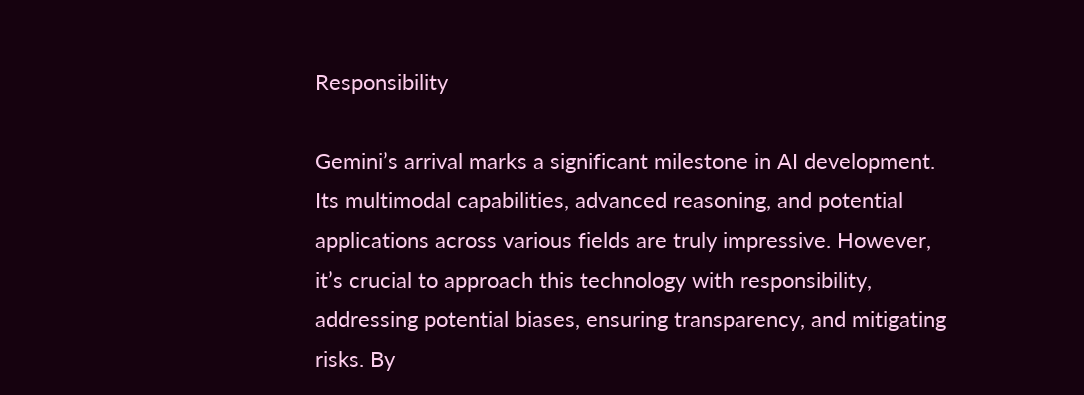Responsibility

Gemini’s arrival marks a significant milestone in AI development. Its multimodal capabilities, advanced reasoning, and potential applications across various fields are truly impressive. However, it’s crucial to approach this technology with responsibility, addressing potential biases, ensuring transparency, and mitigating risks. By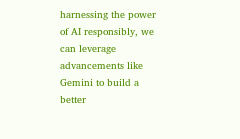harnessing the power of AI responsibly, we can leverage advancements like Gemini to build a better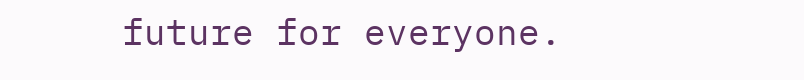future for everyone.